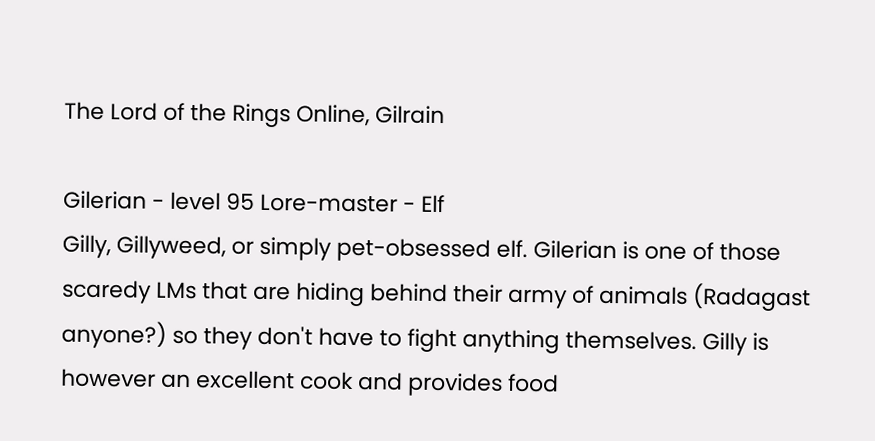The Lord of the Rings Online, Gilrain

Gilerian - level 95 Lore-master - Elf
Gilly, Gillyweed, or simply pet-obsessed elf. Gilerian is one of those scaredy LMs that are hiding behind their army of animals (Radagast anyone?) so they don't have to fight anything themselves. Gilly is however an excellent cook and provides food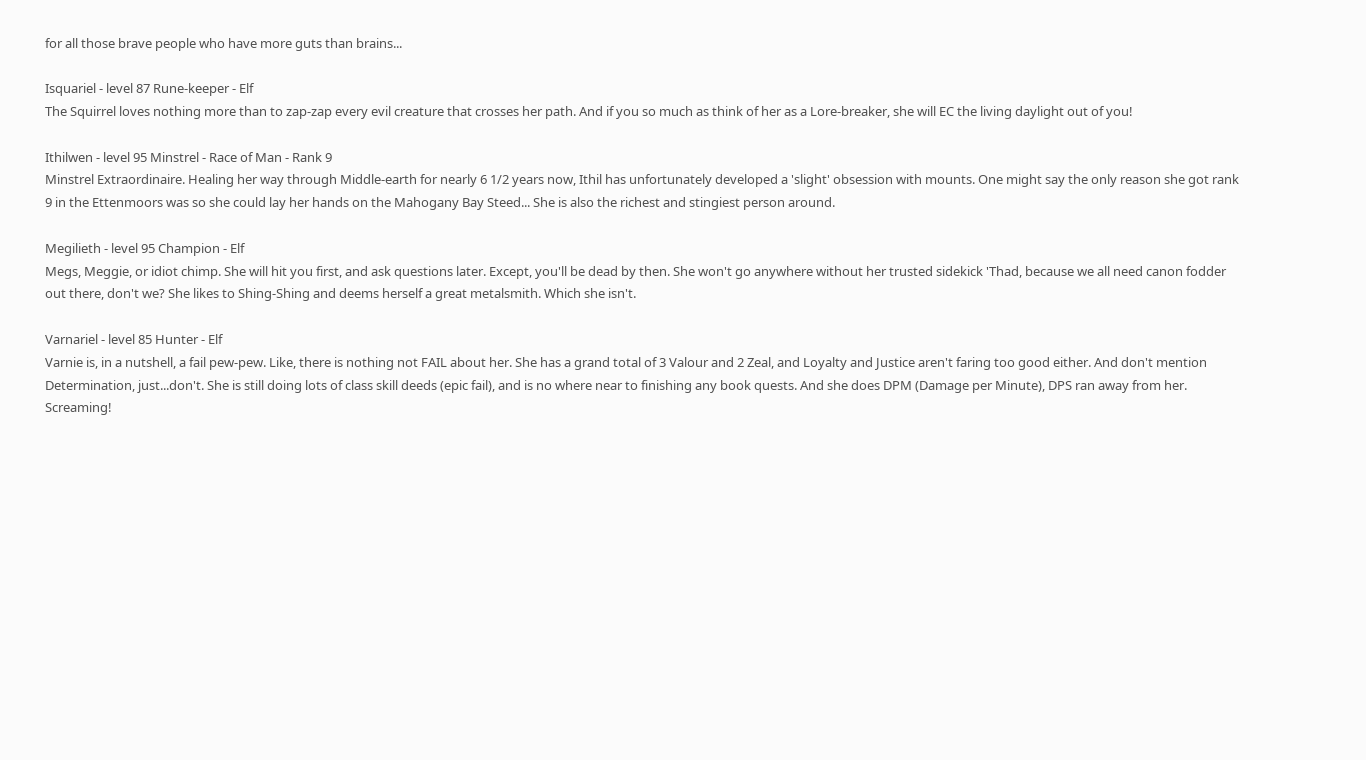for all those brave people who have more guts than brains...

Isquariel - level 87 Rune-keeper - Elf
The Squirrel loves nothing more than to zap-zap every evil creature that crosses her path. And if you so much as think of her as a Lore-breaker, she will EC the living daylight out of you!

Ithilwen - level 95 Minstrel - Race of Man - Rank 9
Minstrel Extraordinaire. Healing her way through Middle-earth for nearly 6 1/2 years now, Ithil has unfortunately developed a 'slight' obsession with mounts. One might say the only reason she got rank 9 in the Ettenmoors was so she could lay her hands on the Mahogany Bay Steed... She is also the richest and stingiest person around.

Megilieth - level 95 Champion - Elf
Megs, Meggie, or idiot chimp. She will hit you first, and ask questions later. Except, you'll be dead by then. She won't go anywhere without her trusted sidekick 'Thad, because we all need canon fodder out there, don't we? She likes to Shing-Shing and deems herself a great metalsmith. Which she isn't.

Varnariel - level 85 Hunter - Elf
Varnie is, in a nutshell, a fail pew-pew. Like, there is nothing not FAIL about her. She has a grand total of 3 Valour and 2 Zeal, and Loyalty and Justice aren't faring too good either. And don't mention Determination, just...don't. She is still doing lots of class skill deeds (epic fail), and is no where near to finishing any book quests. And she does DPM (Damage per Minute), DPS ran away from her. Screaming!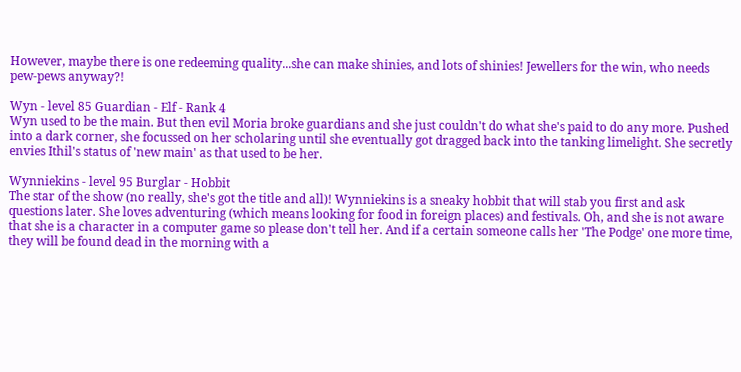However, maybe there is one redeeming quality...she can make shinies, and lots of shinies! Jewellers for the win, who needs pew-pews anyway?!

Wyn - level 85 Guardian - Elf - Rank 4
Wyn used to be the main. But then evil Moria broke guardians and she just couldn't do what she's paid to do any more. Pushed into a dark corner, she focussed on her scholaring until she eventually got dragged back into the tanking limelight. She secretly envies Ithil's status of 'new main' as that used to be her.

Wynniekins - level 95 Burglar - Hobbit
The star of the show (no really, she's got the title and all)! Wynniekins is a sneaky hobbit that will stab you first and ask questions later. She loves adventuring (which means looking for food in foreign places) and festivals. Oh, and she is not aware that she is a character in a computer game so please don't tell her. And if a certain someone calls her 'The Podge' one more time, they will be found dead in the morning with a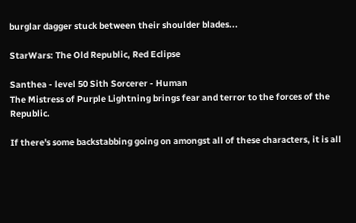burglar dagger stuck between their shoulder blades...

StarWars: The Old Republic, Red Eclipse

Santhea - level 50 Sith Sorcerer - Human
The Mistress of Purple Lightning brings fear and terror to the forces of the Republic.

If there's some backstabbing going on amongst all of these characters, it is all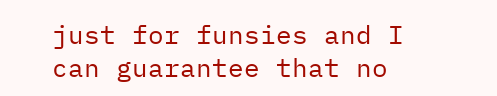just for funsies and I can guarantee that no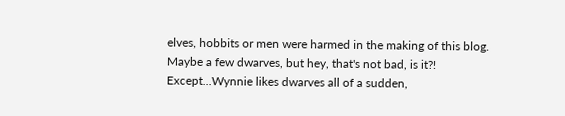elves, hobbits or men were harmed in the making of this blog. Maybe a few dwarves, but hey, that's not bad, is it?! Except...Wynnie likes dwarves all of a sudden,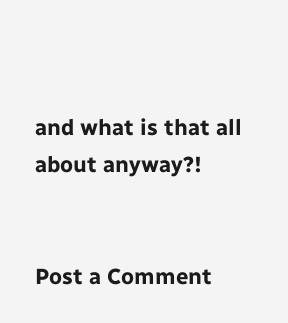and what is that all about anyway?!


Post a Comment